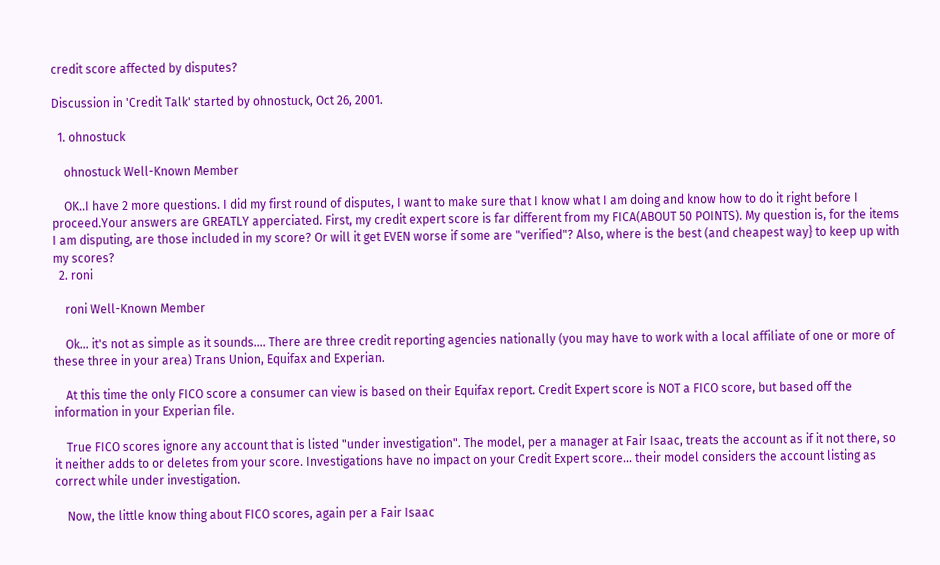credit score affected by disputes?

Discussion in 'Credit Talk' started by ohnostuck, Oct 26, 2001.

  1. ohnostuck

    ohnostuck Well-Known Member

    OK..I have 2 more questions. I did my first round of disputes, I want to make sure that I know what I am doing and know how to do it right before I proceed.Your answers are GREATLY apperciated. First, my credit expert score is far different from my FICA(ABOUT 50 POINTS). My question is, for the items I am disputing, are those included in my score? Or will it get EVEN worse if some are "verified"? Also, where is the best (and cheapest way} to keep up with my scores?
  2. roni

    roni Well-Known Member

    Ok... it's not as simple as it sounds.... There are three credit reporting agencies nationally (you may have to work with a local affiliate of one or more of these three in your area) Trans Union, Equifax and Experian.

    At this time the only FICO score a consumer can view is based on their Equifax report. Credit Expert score is NOT a FICO score, but based off the information in your Experian file.

    True FICO scores ignore any account that is listed "under investigation". The model, per a manager at Fair Isaac, treats the account as if it not there, so it neither adds to or deletes from your score. Investigations have no impact on your Credit Expert score... their model considers the account listing as correct while under investigation.

    Now, the little know thing about FICO scores, again per a Fair Isaac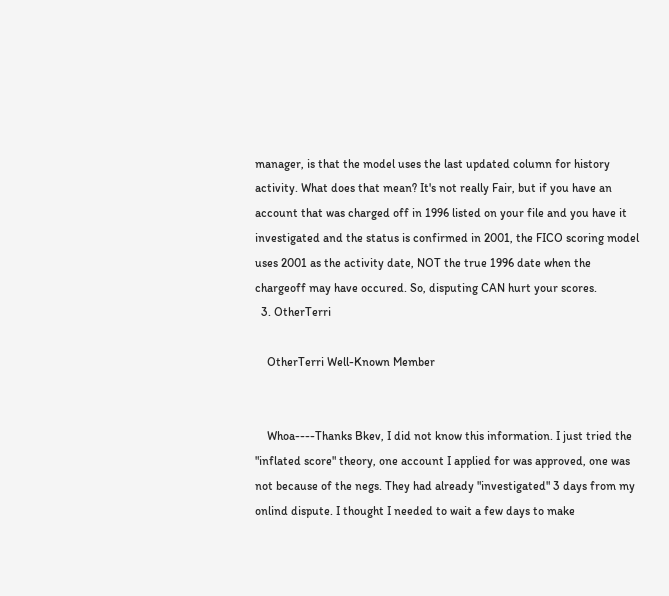manager, is that the model uses the last updated column for history activity. What does that mean? It's not really Fair, but if you have an account that was charged off in 1996 listed on your file and you have it investigated and the status is confirmed in 2001, the FICO scoring model uses 2001 as the activity date, NOT the true 1996 date when the chargeoff may have occured. So, disputing CAN hurt your scores.
  3. OtherTerri

    OtherTerri Well-Known Member


    Whoa----Thanks Bkev, I did not know this information. I just tried the "inflated score" theory, one account I applied for was approved, one was not because of the negs. They had already "investigated" 3 days from my onlind dispute. I thought I needed to wait a few days to make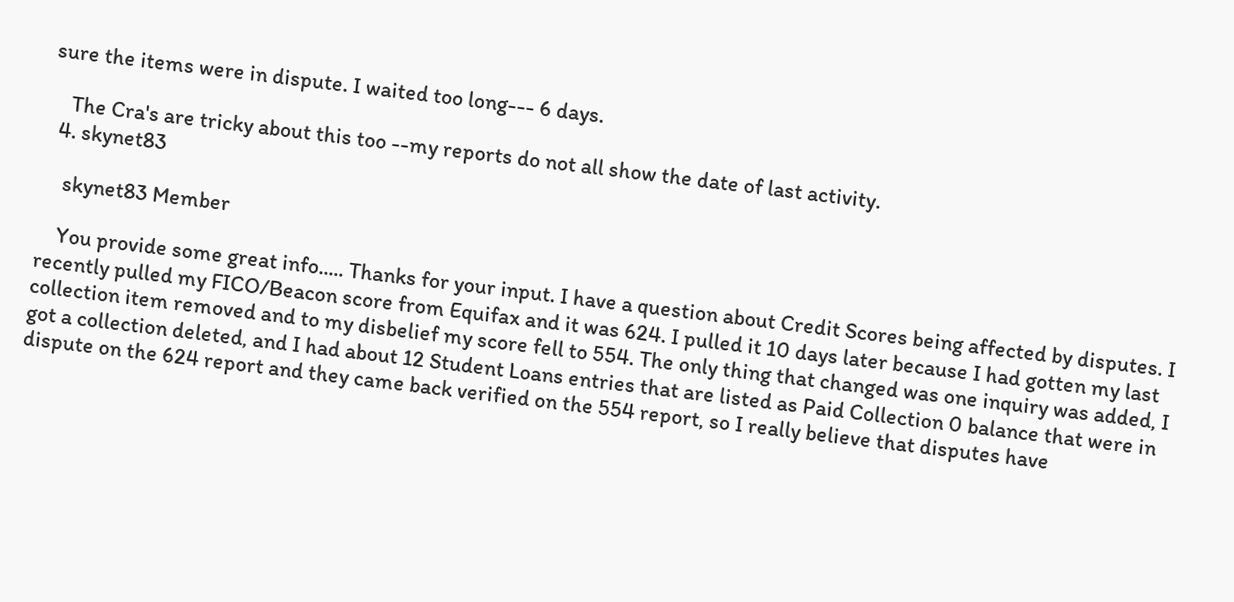sure the items were in dispute. I waited too long--- 6 days.

    The Cra's are tricky about this too --my reports do not all show the date of last activity.
  4. skynet83

    skynet83 Member

    You provide some great info..... Thanks for your input. I have a question about Credit Scores being affected by disputes. I recently pulled my FICO/Beacon score from Equifax and it was 624. I pulled it 10 days later because I had gotten my last collection item removed and to my disbelief my score fell to 554. The only thing that changed was one inquiry was added, I got a collection deleted, and I had about 12 Student Loans entries that are listed as Paid Collection 0 balance that were in dispute on the 624 report and they came back verified on the 554 report, so I really believe that disputes have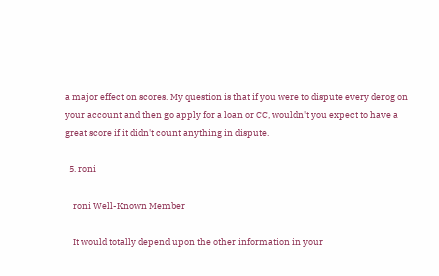a major effect on scores. My question is that if you were to dispute every derog on your account and then go apply for a loan or CC, wouldn't you expect to have a great score if it didn't count anything in dispute.

  5. roni

    roni Well-Known Member

    It would totally depend upon the other information in your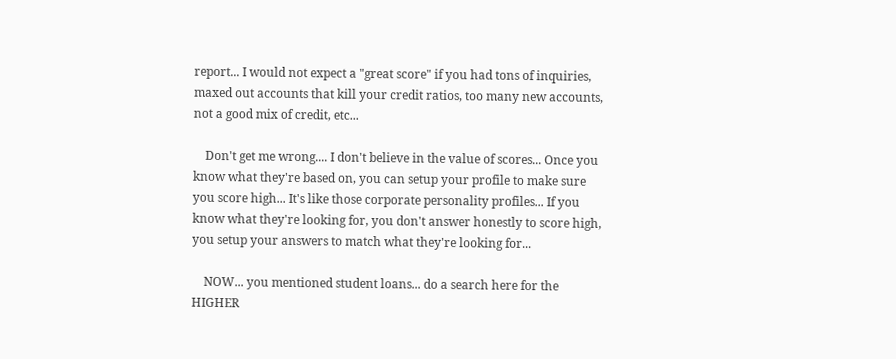report... I would not expect a "great score" if you had tons of inquiries, maxed out accounts that kill your credit ratios, too many new accounts, not a good mix of credit, etc...

    Don't get me wrong.... I don't believe in the value of scores... Once you know what they're based on, you can setup your profile to make sure you score high... It's like those corporate personality profiles... If you know what they're looking for, you don't answer honestly to score high, you setup your answers to match what they're looking for...

    NOW... you mentioned student loans... do a search here for the HIGHER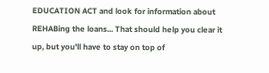EDUCATION ACT and look for information about REHABing the loans... That should help you clear it up, but you'll have to stay on top of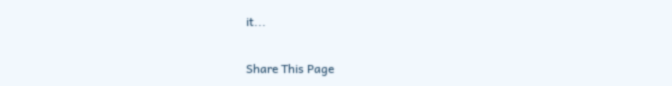it...

Share This Page